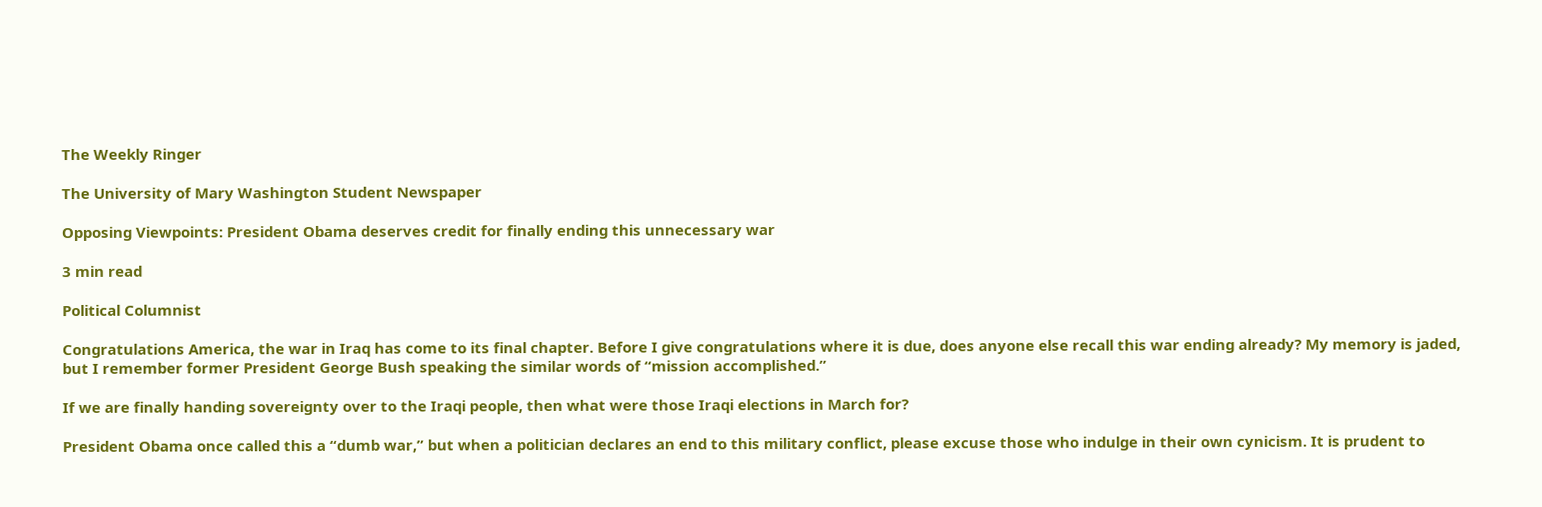The Weekly Ringer

The University of Mary Washington Student Newspaper

Opposing Viewpoints: President Obama deserves credit for finally ending this unnecessary war

3 min read

Political Columnist

Congratulations America, the war in Iraq has come to its final chapter. Before I give congratulations where it is due, does anyone else recall this war ending already? My memory is jaded, but I remember former President George Bush speaking the similar words of “mission accomplished.”

If we are finally handing sovereignty over to the Iraqi people, then what were those Iraqi elections in March for?

President Obama once called this a “dumb war,” but when a politician declares an end to this military conflict, please excuse those who indulge in their own cynicism. It is prudent to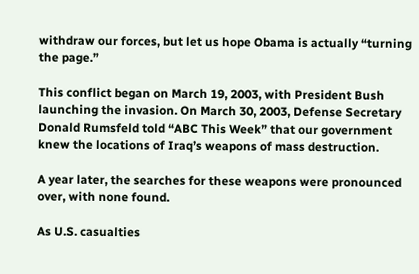withdraw our forces, but let us hope Obama is actually “turning the page.”

This conflict began on March 19, 2003, with President Bush launching the invasion. On March 30, 2003, Defense Secretary Donald Rumsfeld told “ABC This Week” that our government knew the locations of Iraq’s weapons of mass destruction.

A year later, the searches for these weapons were pronounced over, with none found.

As U.S. casualties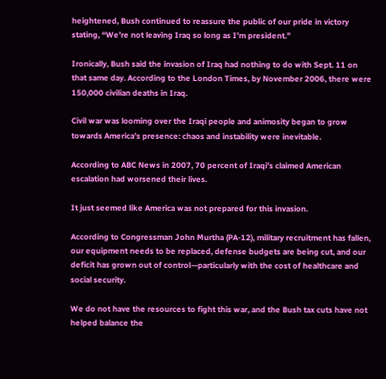heightened, Bush continued to reassure the public of our pride in victory stating, “We’re not leaving Iraq so long as I’m president.”

Ironically, Bush said the invasion of Iraq had nothing to do with Sept. 11 on that same day. According to the London Times, by November 2006, there were 150,000 civilian deaths in Iraq.

Civil war was looming over the Iraqi people and animosity began to grow towards America’s presence: chaos and instability were inevitable.

According to ABC News in 2007, 70 percent of Iraqi’s claimed American escalation had worsened their lives.

It just seemed like America was not prepared for this invasion.

According to Congressman John Murtha (PA-12), military recruitment has fallen, our equipment needs to be replaced, defense budgets are being cut, and our deficit has grown out of control—particularly with the cost of healthcare and social security.

We do not have the resources to fight this war, and the Bush tax cuts have not helped balance the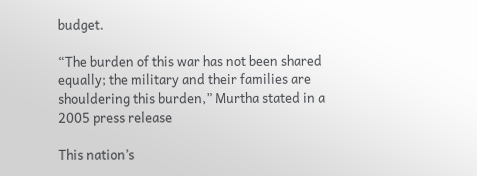budget.

“The burden of this war has not been shared equally; the military and their families are shouldering this burden,” Murtha stated in a 2005 press release

This nation’s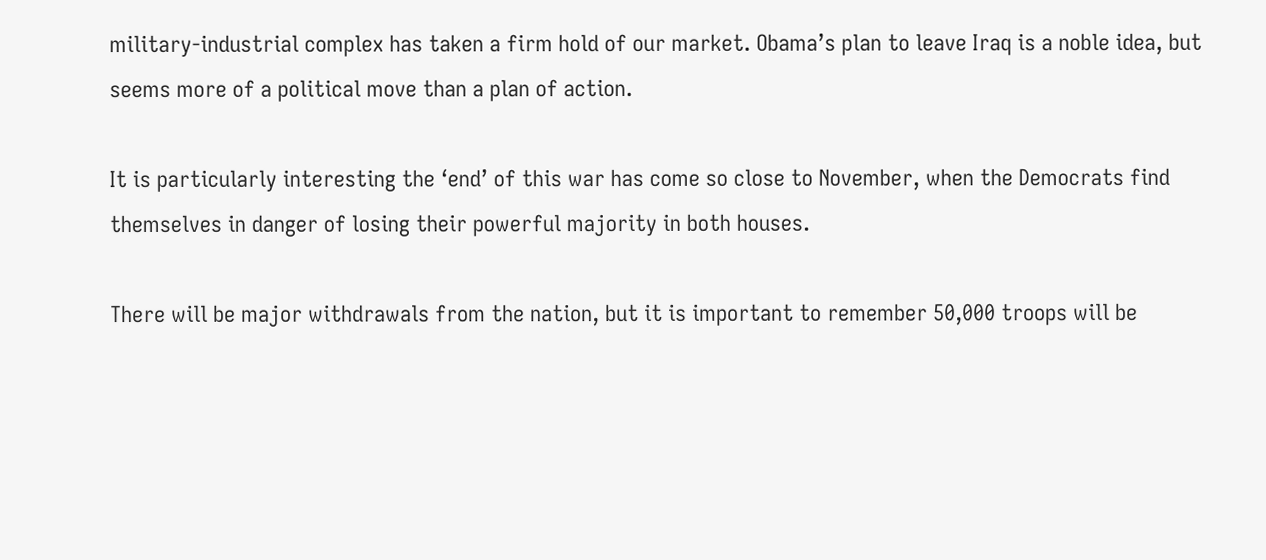military-industrial complex has taken a firm hold of our market. Obama’s plan to leave Iraq is a noble idea, but seems more of a political move than a plan of action.

It is particularly interesting the ‘end’ of this war has come so close to November, when the Democrats find themselves in danger of losing their powerful majority in both houses.

There will be major withdrawals from the nation, but it is important to remember 50,000 troops will be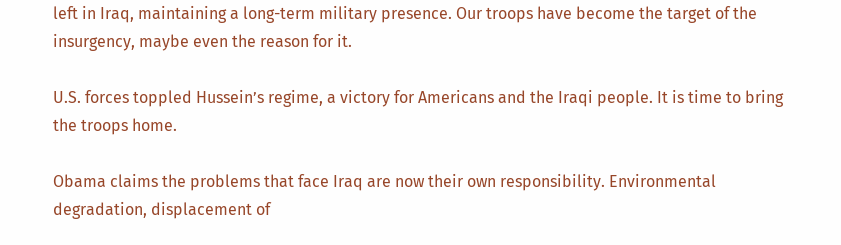left in Iraq, maintaining a long-term military presence. Our troops have become the target of the insurgency, maybe even the reason for it.

U.S. forces toppled Hussein’s regime, a victory for Americans and the Iraqi people. It is time to bring the troops home.

Obama claims the problems that face Iraq are now their own responsibility. Environmental degradation, displacement of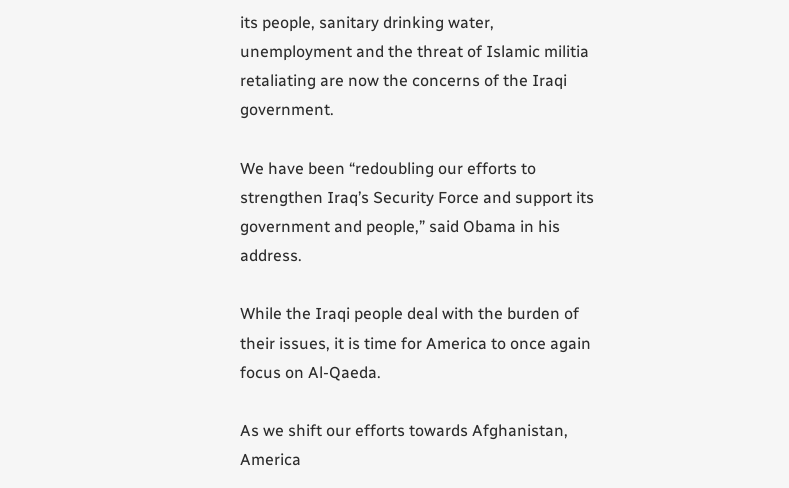its people, sanitary drinking water, unemployment and the threat of Islamic militia retaliating are now the concerns of the Iraqi government.

We have been “redoubling our efforts to strengthen Iraq’s Security Force and support its government and people,” said Obama in his address.

While the Iraqi people deal with the burden of their issues, it is time for America to once again focus on Al-Qaeda.

As we shift our efforts towards Afghanistan, America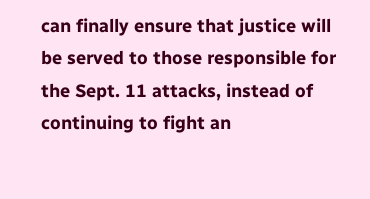can finally ensure that justice will be served to those responsible for the Sept. 11 attacks, instead of continuing to fight an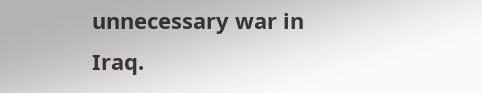unnecessary war in Iraq.